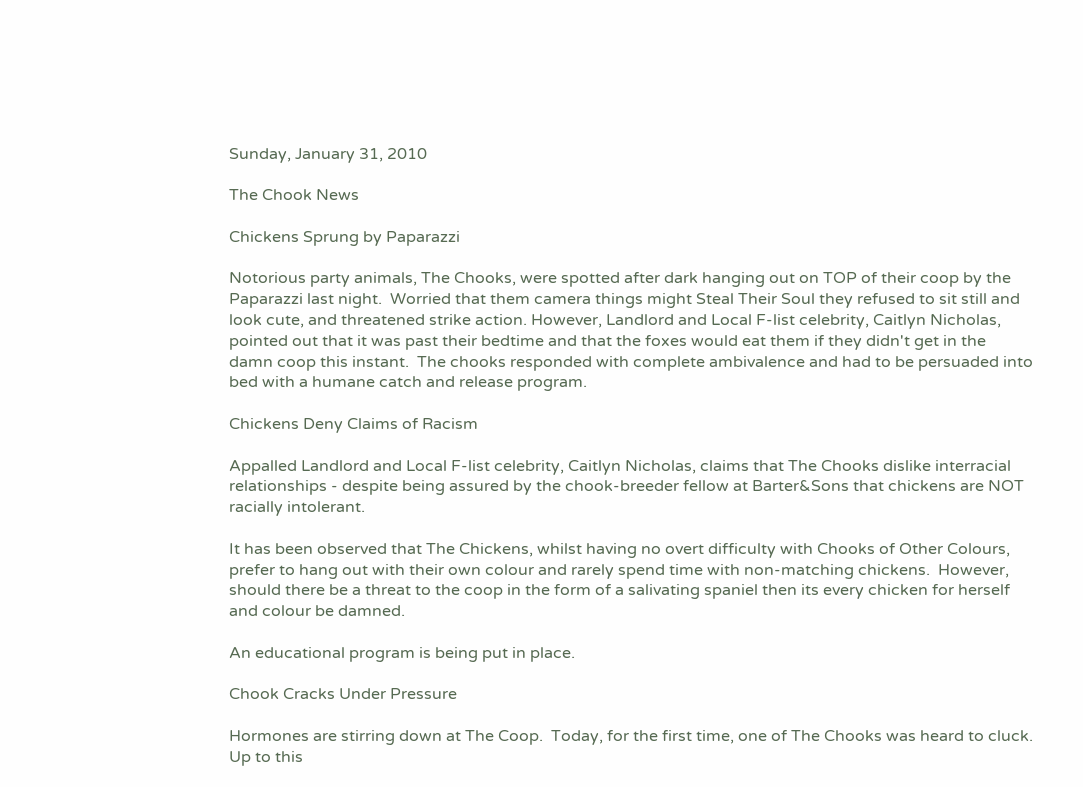Sunday, January 31, 2010

The Chook News

Chickens Sprung by Paparazzi

Notorious party animals, The Chooks, were spotted after dark hanging out on TOP of their coop by the Paparazzi last night.  Worried that them camera things might Steal Their Soul they refused to sit still and look cute, and threatened strike action. However, Landlord and Local F-list celebrity, Caitlyn Nicholas, pointed out that it was past their bedtime and that the foxes would eat them if they didn't get in the damn coop this instant.  The chooks responded with complete ambivalence and had to be persuaded into bed with a humane catch and release program.

Chickens Deny Claims of Racism

Appalled Landlord and Local F-list celebrity, Caitlyn Nicholas, claims that The Chooks dislike interracial relationships - despite being assured by the chook-breeder fellow at Barter&Sons that chickens are NOT racially intolerant.

It has been observed that The Chickens, whilst having no overt difficulty with Chooks of Other Colours, prefer to hang out with their own colour and rarely spend time with non-matching chickens.  However, should there be a threat to the coop in the form of a salivating spaniel then its every chicken for herself and colour be damned.

An educational program is being put in place.

Chook Cracks Under Pressure

Hormones are stirring down at The Coop.  Today, for the first time, one of The Chooks was heard to cluck.  Up to this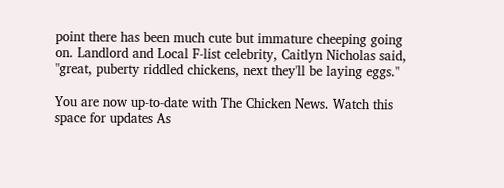point there has been much cute but immature cheeping going on. Landlord and Local F-list celebrity, Caitlyn Nicholas said, "great, puberty riddled chickens, next they'll be laying eggs."

You are now up-to-date with The Chicken News. Watch this space for updates As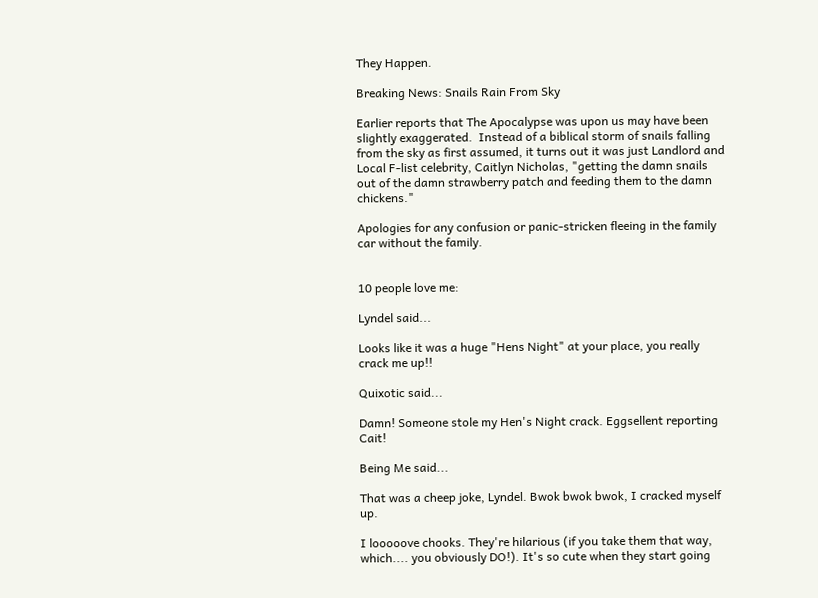They Happen.

Breaking News: Snails Rain From Sky

Earlier reports that The Apocalypse was upon us may have been slightly exaggerated.  Instead of a biblical storm of snails falling from the sky as first assumed, it turns out it was just Landlord and Local F-list celebrity, Caitlyn Nicholas, "getting the damn snails out of the damn strawberry patch and feeding them to the damn chickens."

Apologies for any confusion or panic-stricken fleeing in the family car without the family.


10 people love me:

Lyndel said...

Looks like it was a huge "Hens Night" at your place, you really crack me up!!

Quixotic said...

Damn! Someone stole my Hen's Night crack. Eggsellent reporting Cait!

Being Me said...

That was a cheep joke, Lyndel. Bwok bwok bwok, I cracked myself up.

I looooove chooks. They're hilarious (if you take them that way, which.... you obviously DO!). It's so cute when they start going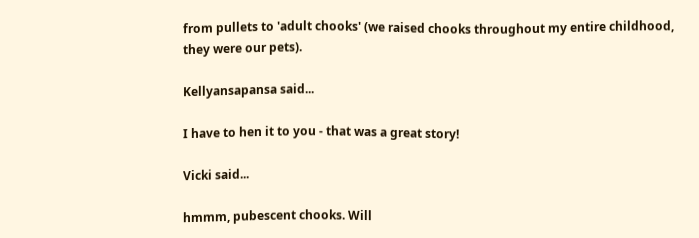from pullets to 'adult chooks' (we raised chooks throughout my entire childhood, they were our pets).

Kellyansapansa said...

I have to hen it to you - that was a great story!

Vicki said...

hmmm, pubescent chooks. Will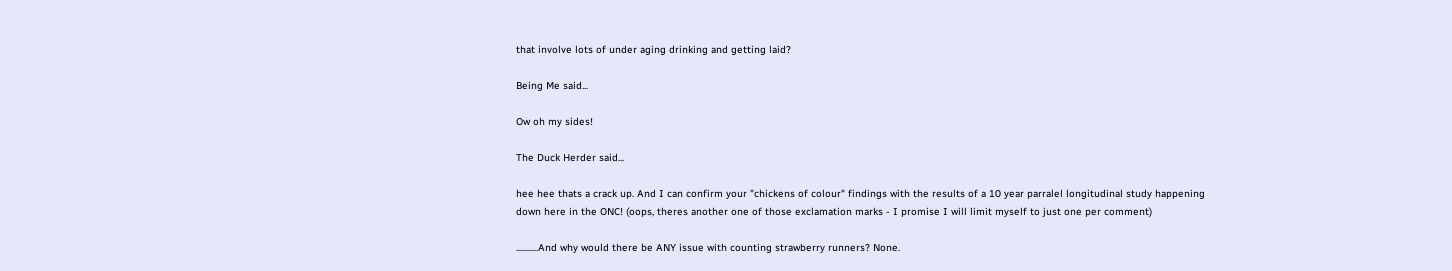that involve lots of under aging drinking and getting laid?

Being Me said...

Ow oh my sides!

The Duck Herder said...

hee hee thats a crack up. And I can confirm your "chickens of colour" findings with the results of a 10 year parralel longitudinal study happening down here in the ONC! (oops, theres another one of those exclamation marks - I promise I will limit myself to just one per comment)

...........And why would there be ANY issue with counting strawberry runners? None.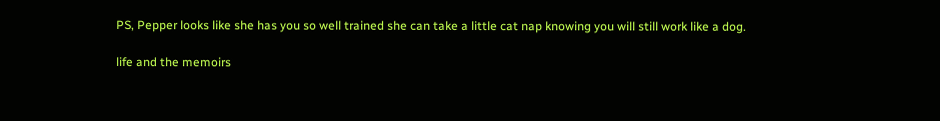PS, Pepper looks like she has you so well trained she can take a little cat nap knowing you will still work like a dog.

life and the memoirs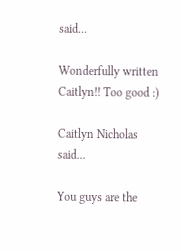said...

Wonderfully written Caitlyn!! Too good :)

Caitlyn Nicholas said...

You guys are the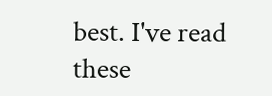best. I've read these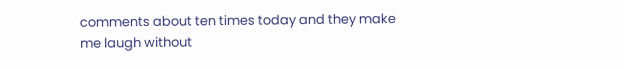comments about ten times today and they make me laugh without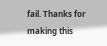fail. Thanks for making this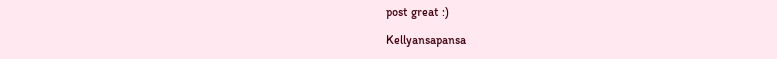post great :)

Kellyansapansa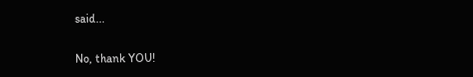said...

No, thank YOU!